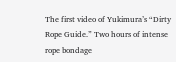The first video of Yukimura’s “Dirty Rope Guide.” Two hours of intense rope bondage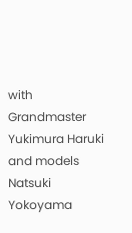with Grandmaster Yukimura Haruki and models Natsuki Yokoyama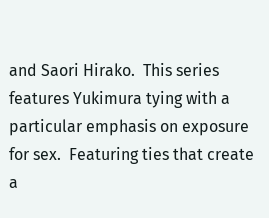and Saori Hirako.  This series features Yukimura tying with a particular emphasis on exposure for sex.  Featuring ties that create a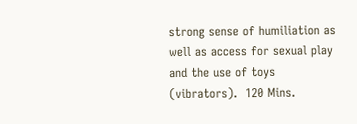strong sense of humiliation as well as access for sexual play and the use of toys (vibrators).  120 Mins.